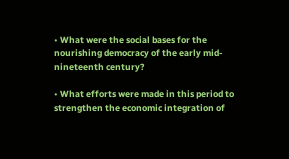• What were the social bases for the nourishing democracy of the early mid-nineteenth century?

• What efforts were made in this period to strengthen the economic integration of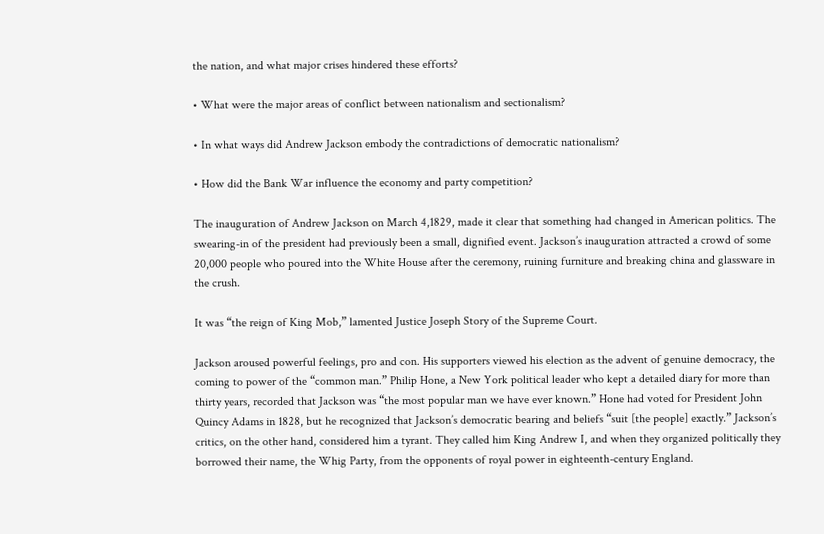the nation, and what major crises hindered these efforts?

• What were the major areas of conflict between nationalism and sectionalism?

• In what ways did Andrew Jackson embody the contradictions of democratic nationalism?

• How did the Bank War influence the economy and party competition?

The inauguration of Andrew Jackson on March 4,1829, made it clear that something had changed in American politics. The swearing-in of the president had previously been a small, dignified event. Jackson’s inauguration attracted a crowd of some 20,000 people who poured into the White House after the ceremony, ruining furniture and breaking china and glassware in the crush.

It was “the reign of King Mob,” lamented Justice Joseph Story of the Supreme Court.

Jackson aroused powerful feelings, pro and con. His supporters viewed his election as the advent of genuine democracy, the coming to power of the “common man.” Philip Hone, a New York political leader who kept a detailed diary for more than thirty years, recorded that Jackson was “the most popular man we have ever known.” Hone had voted for President John Quincy Adams in 1828, but he recognized that Jackson’s democratic bearing and beliefs “suit [the people] exactly.” Jackson’s critics, on the other hand, considered him a tyrant. They called him King Andrew I, and when they organized politically they borrowed their name, the Whig Party, from the opponents of royal power in eighteenth-century England.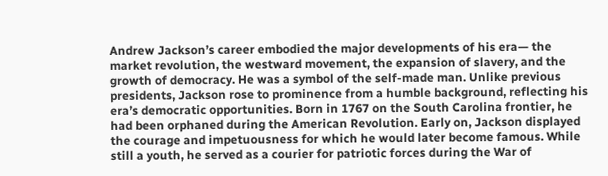Andrew Jackson’s career embodied the major developments of his era— the market revolution, the westward movement, the expansion of slavery, and the growth of democracy. He was a symbol of the self-made man. Unlike previous presidents, Jackson rose to prominence from a humble background, reflecting his era’s democratic opportunities. Born in 1767 on the South Carolina frontier, he had been orphaned during the American Revolution. Early on, Jackson displayed the courage and impetuousness for which he would later become famous. While still a youth, he served as a courier for patriotic forces during the War of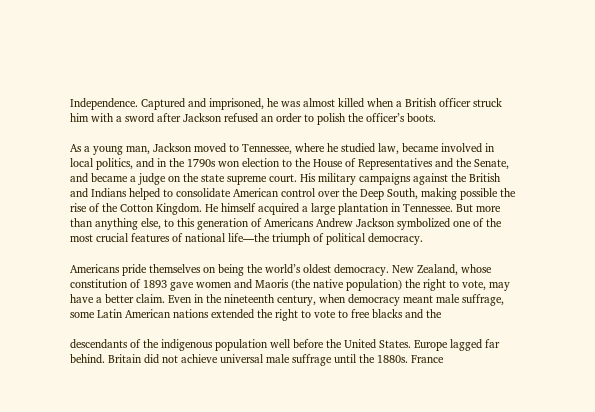Independence. Captured and imprisoned, he was almost killed when a British officer struck him with a sword after Jackson refused an order to polish the officer’s boots.

As a young man, Jackson moved to Tennessee, where he studied law, became involved in local politics, and in the 1790s won election to the House of Representatives and the Senate, and became a judge on the state supreme court. His military campaigns against the British and Indians helped to consolidate American control over the Deep South, making possible the rise of the Cotton Kingdom. He himself acquired a large plantation in Tennessee. But more than anything else, to this generation of Americans Andrew Jackson symbolized one of the most crucial features of national life—the triumph of political democracy.

Americans pride themselves on being the world’s oldest democracy. New Zealand, whose constitution of 1893 gave women and Maoris (the native population) the right to vote, may have a better claim. Even in the nineteenth century, when democracy meant male suffrage, some Latin American nations extended the right to vote to free blacks and the

descendants of the indigenous population well before the United States. Europe lagged far behind. Britain did not achieve universal male suffrage until the 1880s. France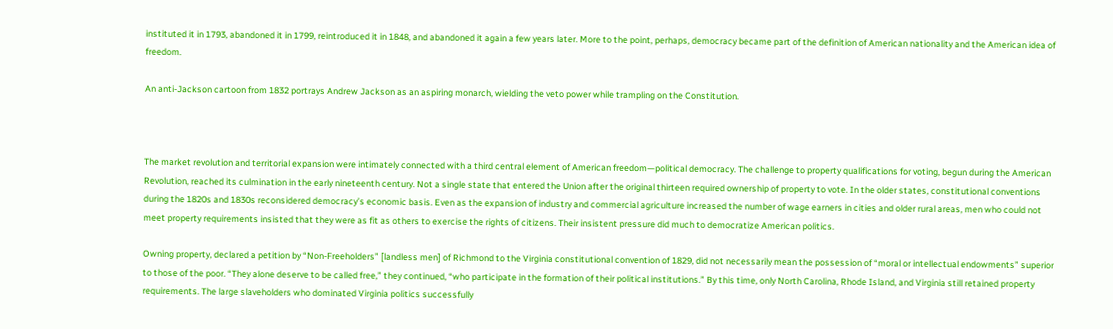instituted it in 1793, abandoned it in 1799, reintroduced it in 1848, and abandoned it again a few years later. More to the point, perhaps, democracy became part of the definition of American nationality and the American idea of freedom.

An anti-Jackson cartoon from 1832 portrays Andrew Jackson as an aspiring monarch, wielding the veto power while trampling on the Constitution.



The market revolution and territorial expansion were intimately connected with a third central element of American freedom—political democracy. The challenge to property qualifications for voting, begun during the American Revolution, reached its culmination in the early nineteenth century. Not a single state that entered the Union after the original thirteen required ownership of property to vote. In the older states, constitutional conventions during the 1820s and 1830s reconsidered democracy’s economic basis. Even as the expansion of industry and commercial agriculture increased the number of wage earners in cities and older rural areas, men who could not meet property requirements insisted that they were as fit as others to exercise the rights of citizens. Their insistent pressure did much to democratize American politics.

Owning property, declared a petition by “Non-Freeholders” [landless men] of Richmond to the Virginia constitutional convention of 1829, did not necessarily mean the possession of “moral or intellectual endowments” superior to those of the poor. “They alone deserve to be called free,” they continued, “who participate in the formation of their political institutions.” By this time, only North Carolina, Rhode Island, and Virginia still retained property requirements. The large slaveholders who dominated Virginia politics successfully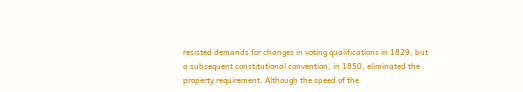resisted demands for changes in voting qualifications in 1829, but a subsequent constitutional convention, in 1850, eliminated the property requirement. Although the speed of the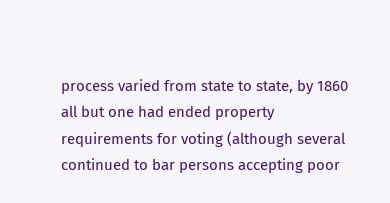process varied from state to state, by 1860 all but one had ended property requirements for voting (although several continued to bar persons accepting poor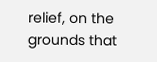relief, on the grounds that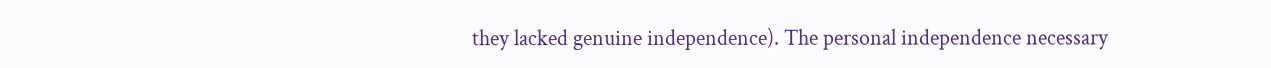they lacked genuine independence). The personal independence necessary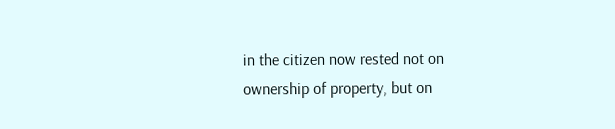in the citizen now rested not on ownership of property, but on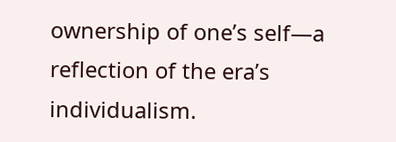ownership of one’s self—a reflection of the era’s individualism.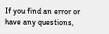If you find an error or have any questions,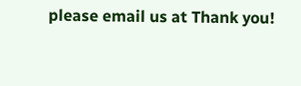please email us at Thank you!